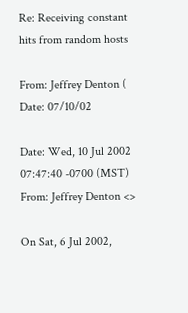Re: Receiving constant hits from random hosts

From: Jeffrey Denton (
Date: 07/10/02

Date: Wed, 10 Jul 2002 07:47:40 -0700 (MST)
From: Jeffrey Denton <>

On Sat, 6 Jul 2002,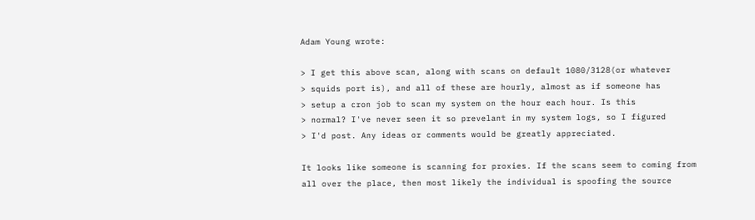Adam Young wrote:

> I get this above scan, along with scans on default 1080/3128(or whatever
> squids port is), and all of these are hourly, almost as if someone has
> setup a cron job to scan my system on the hour each hour. Is this
> normal? I've never seen it so prevelant in my system logs, so I figured
> I'd post. Any ideas or comments would be greatly appreciated.

It looks like someone is scanning for proxies. If the scans seem to coming from
all over the place, then most likely the individual is spoofing the source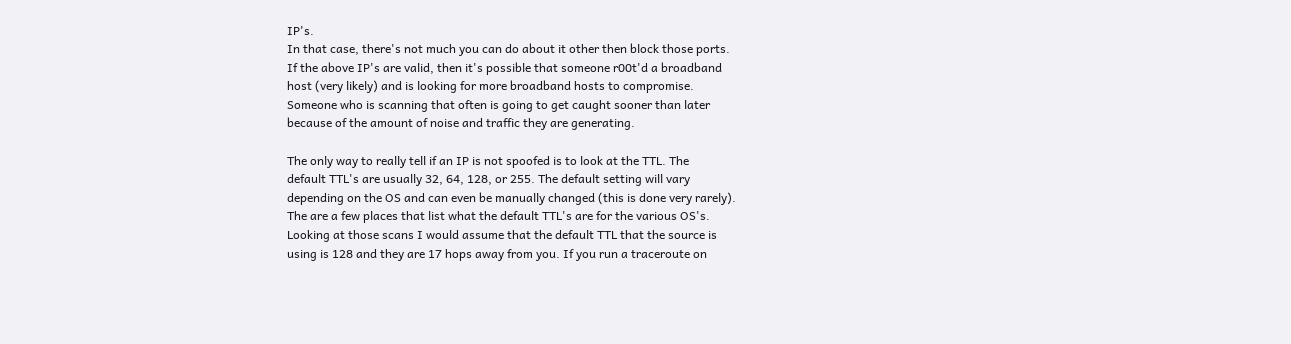IP's.
In that case, there's not much you can do about it other then block those ports.
If the above IP's are valid, then it's possible that someone r00t'd a broadband
host (very likely) and is looking for more broadband hosts to compromise.
Someone who is scanning that often is going to get caught sooner than later
because of the amount of noise and traffic they are generating.

The only way to really tell if an IP is not spoofed is to look at the TTL. The
default TTL's are usually 32, 64, 128, or 255. The default setting will vary
depending on the OS and can even be manually changed (this is done very rarely).
The are a few places that list what the default TTL's are for the various OS's.
Looking at those scans I would assume that the default TTL that the source is
using is 128 and they are 17 hops away from you. If you run a traceroute on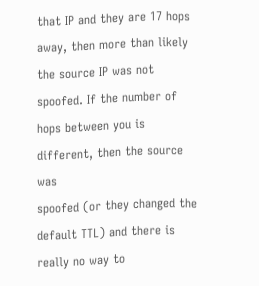that IP and they are 17 hops away, then more than likely the source IP was not
spoofed. If the number of hops between you is different, then the source was
spoofed (or they changed the default TTL) and there is really no way to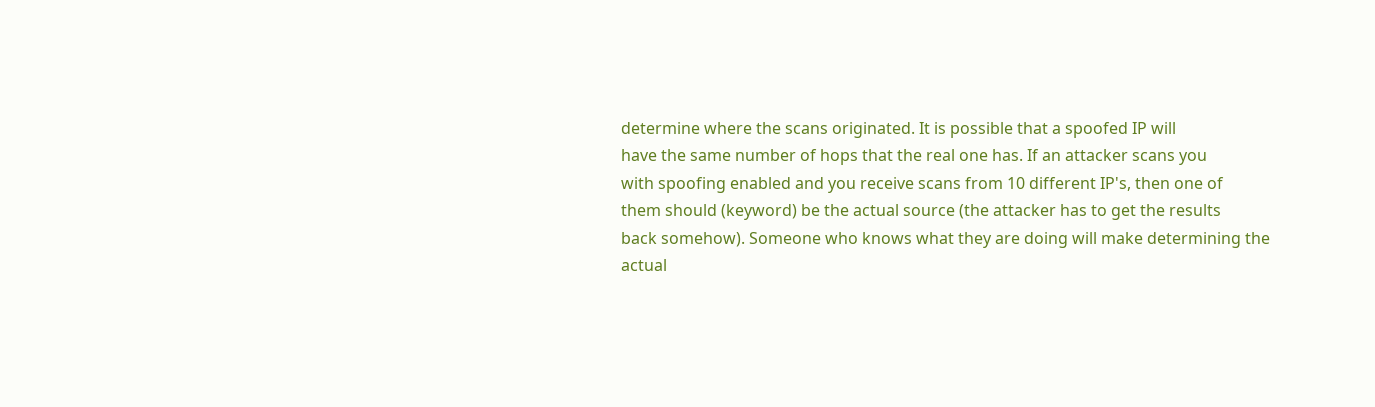determine where the scans originated. It is possible that a spoofed IP will
have the same number of hops that the real one has. If an attacker scans you
with spoofing enabled and you receive scans from 10 different IP's, then one of
them should (keyword) be the actual source (the attacker has to get the results
back somehow). Someone who knows what they are doing will make determining the
actual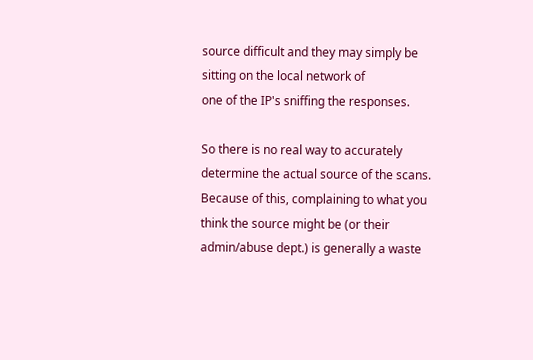source difficult and they may simply be sitting on the local network of
one of the IP's sniffing the responses.

So there is no real way to accurately determine the actual source of the scans.
Because of this, complaining to what you think the source might be (or their
admin/abuse dept.) is generally a waste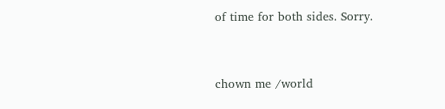of time for both sides. Sorry.


chown me /world